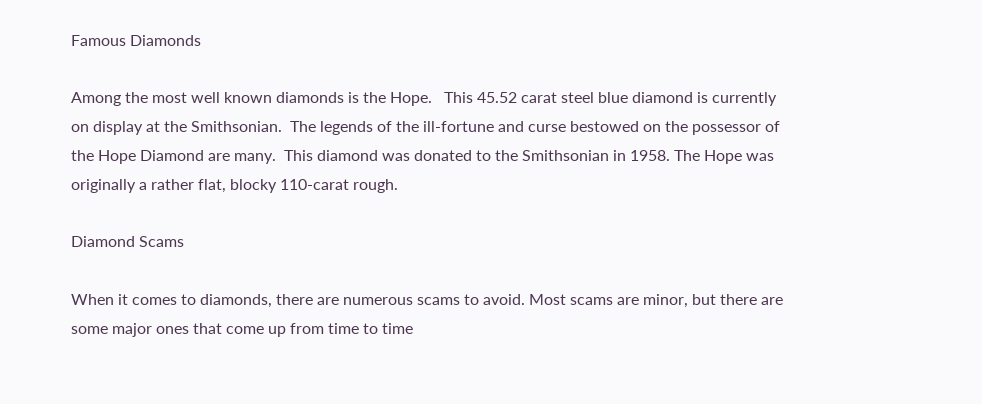Famous Diamonds

Among the most well known diamonds is the Hope.   This 45.52 carat steel blue diamond is currently on display at the Smithsonian.  The legends of the ill-fortune and curse bestowed on the possessor of the Hope Diamond are many.  This diamond was donated to the Smithsonian in 1958. The Hope was originally a rather flat, blocky 110-carat rough.

Diamond Scams

When it comes to diamonds, there are numerous scams to avoid. Most scams are minor, but there are some major ones that come up from time to time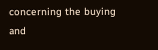concerning the buying and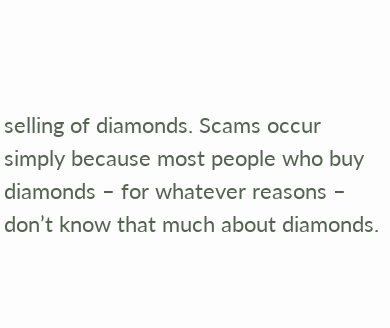selling of diamonds. Scams occur simply because most people who buy diamonds – for whatever reasons – don’t know that much about diamonds.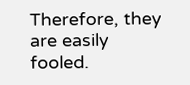Therefore, they are easily fooled.